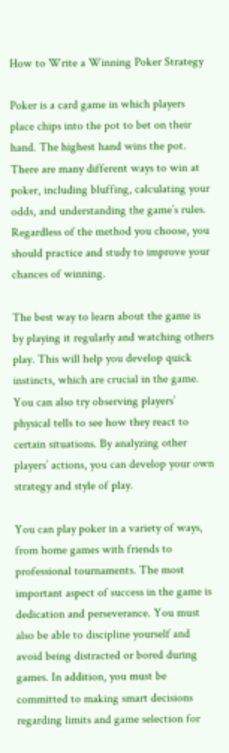How to Write a Winning Poker Strategy

Poker is a card game in which players place chips into the pot to bet on their hand. The highest hand wins the pot. There are many different ways to win at poker, including bluffing, calculating your odds, and understanding the game’s rules. Regardless of the method you choose, you should practice and study to improve your chances of winning.

The best way to learn about the game is by playing it regularly and watching others play. This will help you develop quick instincts, which are crucial in the game. You can also try observing players’ physical tells to see how they react to certain situations. By analyzing other players’ actions, you can develop your own strategy and style of play.

You can play poker in a variety of ways, from home games with friends to professional tournaments. The most important aspect of success in the game is dedication and perseverance. You must also be able to discipline yourself and avoid being distracted or bored during games. In addition, you must be committed to making smart decisions regarding limits and game selection for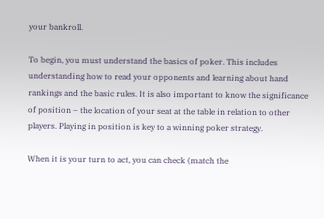your bankroll.

To begin, you must understand the basics of poker. This includes understanding how to read your opponents and learning about hand rankings and the basic rules. It is also important to know the significance of position – the location of your seat at the table in relation to other players. Playing in position is key to a winning poker strategy.

When it is your turn to act, you can check (match the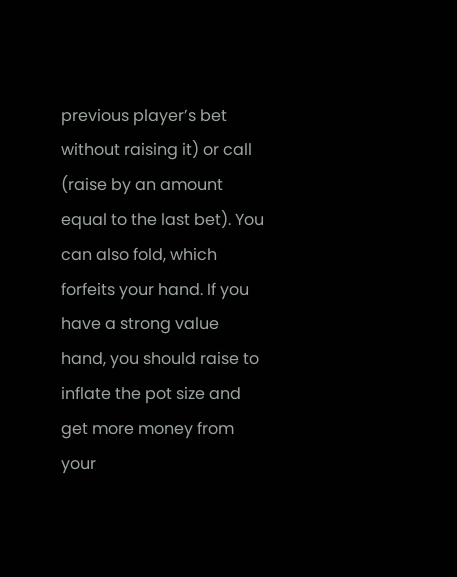previous player’s bet without raising it) or call (raise by an amount equal to the last bet). You can also fold, which forfeits your hand. If you have a strong value hand, you should raise to inflate the pot size and get more money from your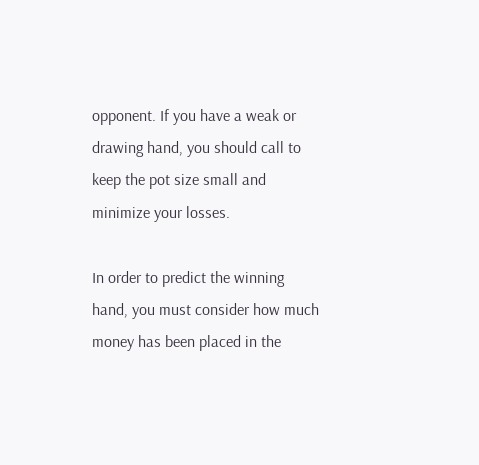opponent. If you have a weak or drawing hand, you should call to keep the pot size small and minimize your losses.

In order to predict the winning hand, you must consider how much money has been placed in the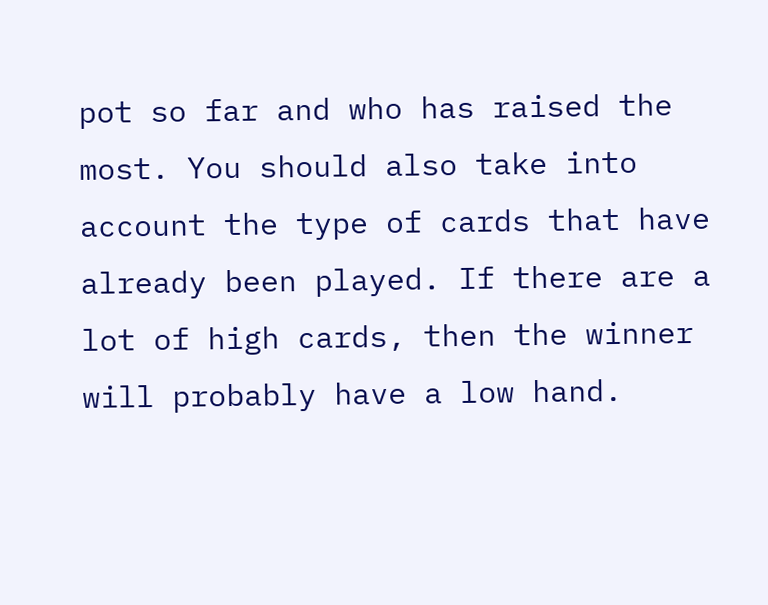pot so far and who has raised the most. You should also take into account the type of cards that have already been played. If there are a lot of high cards, then the winner will probably have a low hand.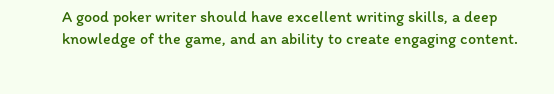A good poker writer should have excellent writing skills, a deep knowledge of the game, and an ability to create engaging content.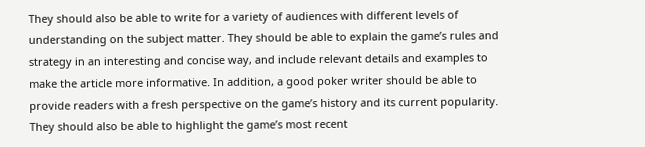They should also be able to write for a variety of audiences with different levels of understanding on the subject matter. They should be able to explain the game’s rules and strategy in an interesting and concise way, and include relevant details and examples to make the article more informative. In addition, a good poker writer should be able to provide readers with a fresh perspective on the game’s history and its current popularity. They should also be able to highlight the game’s most recent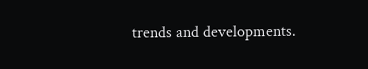trends and developments.